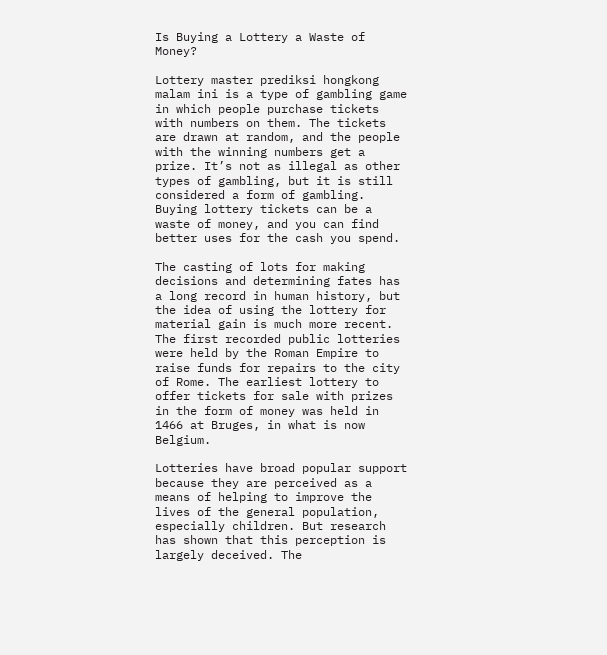Is Buying a Lottery a Waste of Money?

Lottery master prediksi hongkong malam ini is a type of gambling game in which people purchase tickets with numbers on them. The tickets are drawn at random, and the people with the winning numbers get a prize. It’s not as illegal as other types of gambling, but it is still considered a form of gambling. Buying lottery tickets can be a waste of money, and you can find better uses for the cash you spend.

The casting of lots for making decisions and determining fates has a long record in human history, but the idea of using the lottery for material gain is much more recent. The first recorded public lotteries were held by the Roman Empire to raise funds for repairs to the city of Rome. The earliest lottery to offer tickets for sale with prizes in the form of money was held in 1466 at Bruges, in what is now Belgium.

Lotteries have broad popular support because they are perceived as a means of helping to improve the lives of the general population, especially children. But research has shown that this perception is largely deceived. The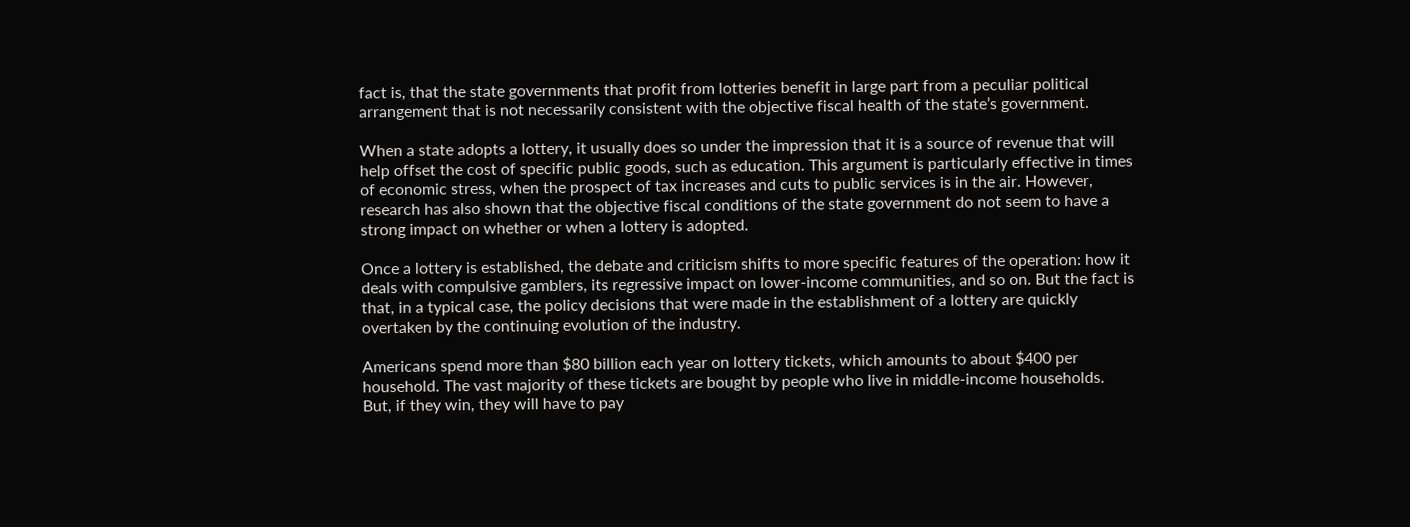fact is, that the state governments that profit from lotteries benefit in large part from a peculiar political arrangement that is not necessarily consistent with the objective fiscal health of the state’s government.

When a state adopts a lottery, it usually does so under the impression that it is a source of revenue that will help offset the cost of specific public goods, such as education. This argument is particularly effective in times of economic stress, when the prospect of tax increases and cuts to public services is in the air. However, research has also shown that the objective fiscal conditions of the state government do not seem to have a strong impact on whether or when a lottery is adopted.

Once a lottery is established, the debate and criticism shifts to more specific features of the operation: how it deals with compulsive gamblers, its regressive impact on lower-income communities, and so on. But the fact is that, in a typical case, the policy decisions that were made in the establishment of a lottery are quickly overtaken by the continuing evolution of the industry.

Americans spend more than $80 billion each year on lottery tickets, which amounts to about $400 per household. The vast majority of these tickets are bought by people who live in middle-income households. But, if they win, they will have to pay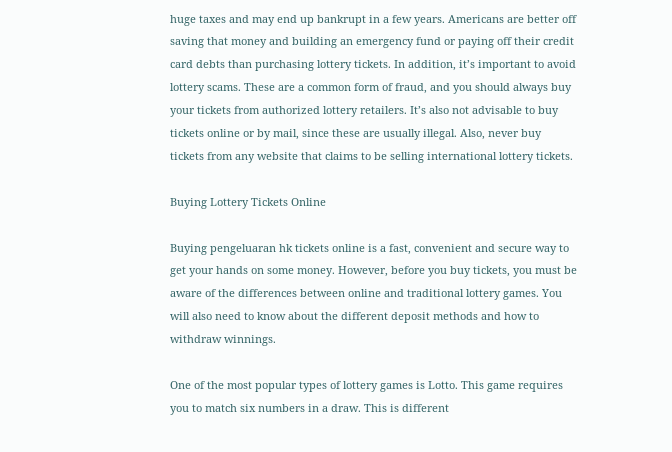huge taxes and may end up bankrupt in a few years. Americans are better off saving that money and building an emergency fund or paying off their credit card debts than purchasing lottery tickets. In addition, it’s important to avoid lottery scams. These are a common form of fraud, and you should always buy your tickets from authorized lottery retailers. It’s also not advisable to buy tickets online or by mail, since these are usually illegal. Also, never buy tickets from any website that claims to be selling international lottery tickets.

Buying Lottery Tickets Online

Buying pengeluaran hk tickets online is a fast, convenient and secure way to get your hands on some money. However, before you buy tickets, you must be aware of the differences between online and traditional lottery games. You will also need to know about the different deposit methods and how to withdraw winnings.

One of the most popular types of lottery games is Lotto. This game requires you to match six numbers in a draw. This is different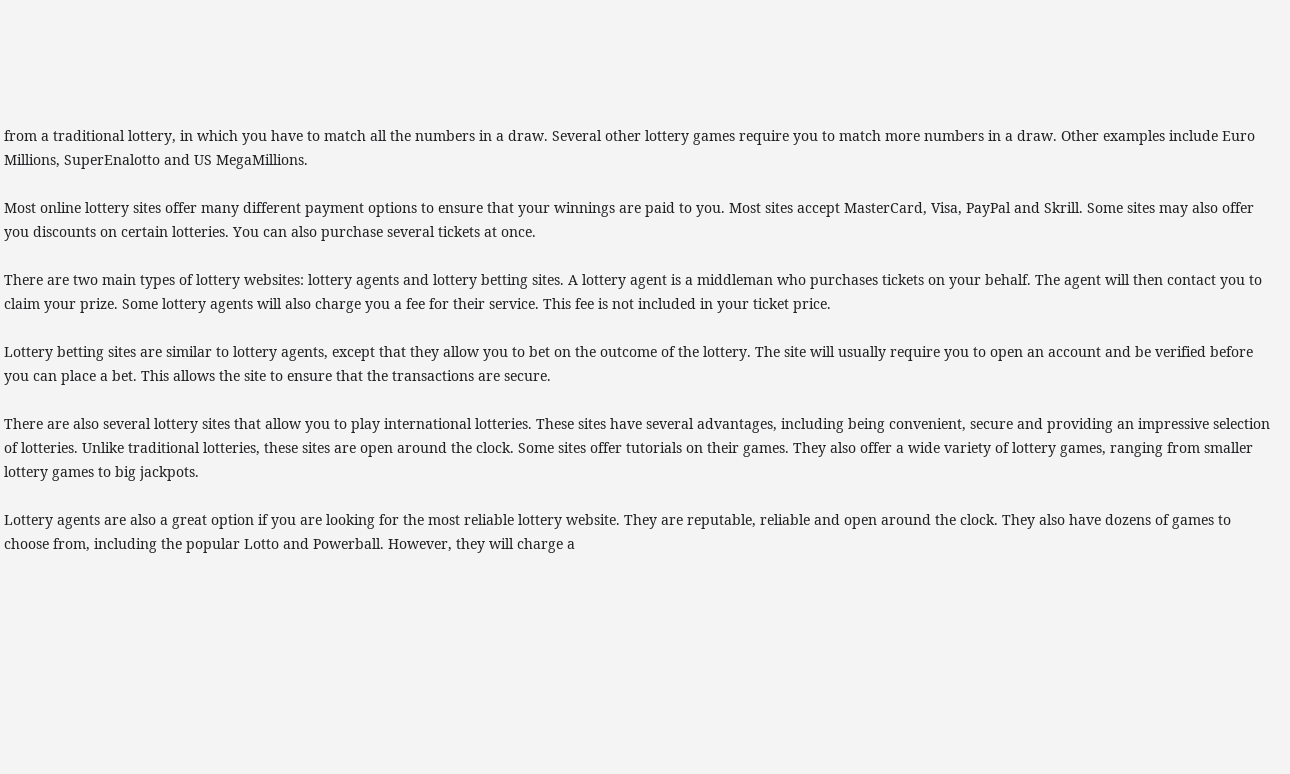from a traditional lottery, in which you have to match all the numbers in a draw. Several other lottery games require you to match more numbers in a draw. Other examples include Euro Millions, SuperEnalotto and US MegaMillions.

Most online lottery sites offer many different payment options to ensure that your winnings are paid to you. Most sites accept MasterCard, Visa, PayPal and Skrill. Some sites may also offer you discounts on certain lotteries. You can also purchase several tickets at once.

There are two main types of lottery websites: lottery agents and lottery betting sites. A lottery agent is a middleman who purchases tickets on your behalf. The agent will then contact you to claim your prize. Some lottery agents will also charge you a fee for their service. This fee is not included in your ticket price.

Lottery betting sites are similar to lottery agents, except that they allow you to bet on the outcome of the lottery. The site will usually require you to open an account and be verified before you can place a bet. This allows the site to ensure that the transactions are secure.

There are also several lottery sites that allow you to play international lotteries. These sites have several advantages, including being convenient, secure and providing an impressive selection of lotteries. Unlike traditional lotteries, these sites are open around the clock. Some sites offer tutorials on their games. They also offer a wide variety of lottery games, ranging from smaller lottery games to big jackpots.

Lottery agents are also a great option if you are looking for the most reliable lottery website. They are reputable, reliable and open around the clock. They also have dozens of games to choose from, including the popular Lotto and Powerball. However, they will charge a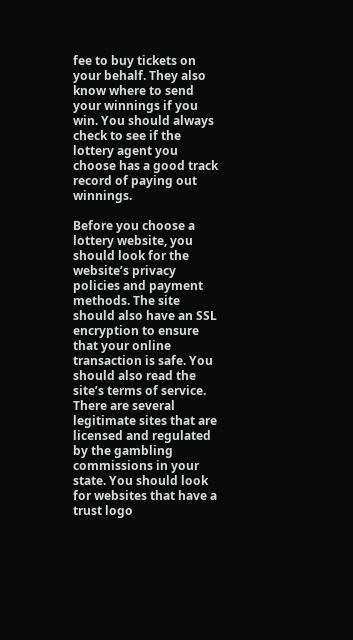fee to buy tickets on your behalf. They also know where to send your winnings if you win. You should always check to see if the lottery agent you choose has a good track record of paying out winnings.

Before you choose a lottery website, you should look for the website’s privacy policies and payment methods. The site should also have an SSL encryption to ensure that your online transaction is safe. You should also read the site’s terms of service. There are several legitimate sites that are licensed and regulated by the gambling commissions in your state. You should look for websites that have a trust logo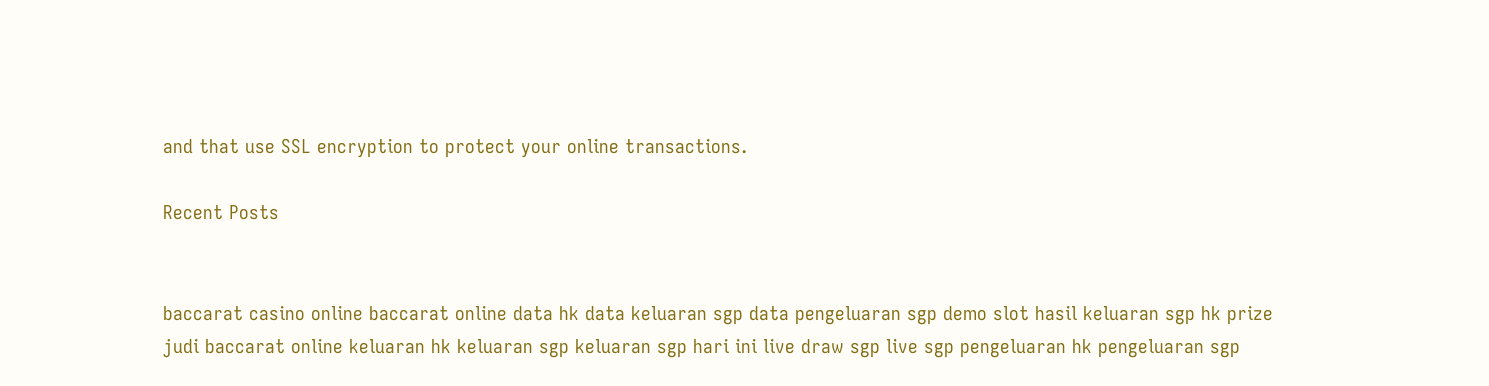and that use SSL encryption to protect your online transactions.

Recent Posts


baccarat casino online baccarat online data hk data keluaran sgp data pengeluaran sgp demo slot hasil keluaran sgp hk prize judi baccarat online keluaran hk keluaran sgp keluaran sgp hari ini live draw sgp live sgp pengeluaran hk pengeluaran sgp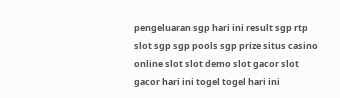pengeluaran sgp hari ini result sgp rtp slot sgp sgp pools sgp prize situs casino online slot slot demo slot gacor slot gacor hari ini togel togel hari ini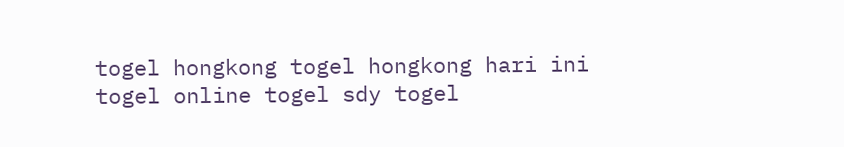togel hongkong togel hongkong hari ini togel online togel sdy togel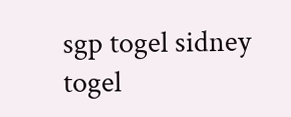sgp togel sidney togel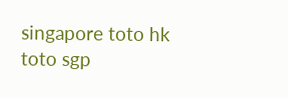singapore toto hk toto sgp